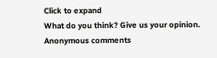Click to expand
What do you think? Give us your opinion. Anonymous comments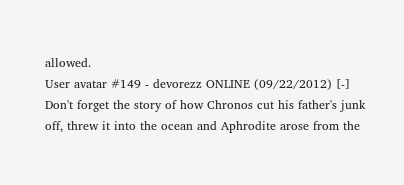allowed.
User avatar #149 - devorezz ONLINE (09/22/2012) [-]
Don't forget the story of how Chronos cut his father's junk off, threw it into the ocean and Aphrodite arose from the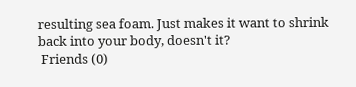resulting sea foam. Just makes it want to shrink back into your body, doesn't it?
 Friends (0)